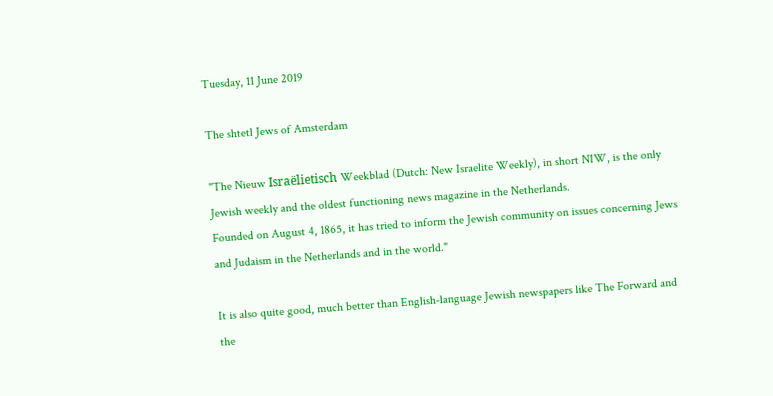Tuesday, 11 June 2019

The shtetl Jews of Amsterdam

"The Nieuw Israëlietisch Weekblad (Dutch: New Israelite Weekly), in short NIW, is the only Jewish weekly and the oldest functioning news magazine in the Netherlands.
Founded on August 4, 1865, it has tried to inform the Jewish community on issues concerning Jews and Judaism in the Netherlands and in the world."

It is also quite good, much better than English-language Jewish newspapers like The Forward and the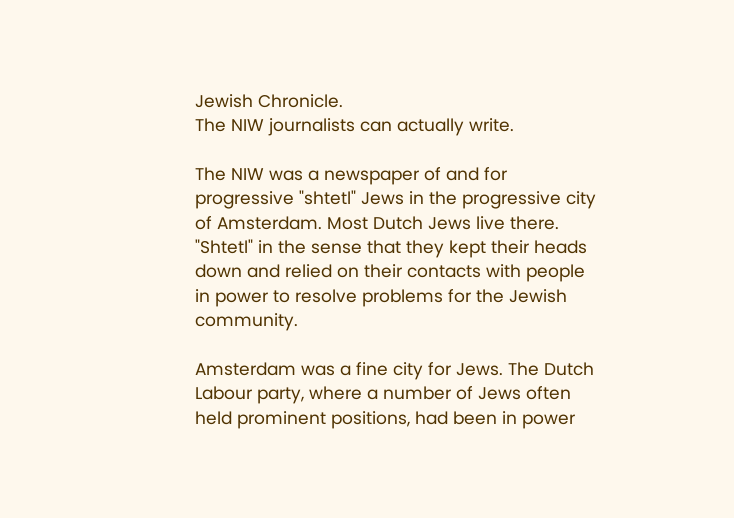Jewish Chronicle.
The NIW journalists can actually write.

The NIW was a newspaper of and for progressive "shtetl" Jews in the progressive city of Amsterdam. Most Dutch Jews live there.
"Shtetl" in the sense that they kept their heads down and relied on their contacts with people in power to resolve problems for the Jewish community.

Amsterdam was a fine city for Jews. The Dutch Labour party, where a number of Jews often held prominent positions, had been in power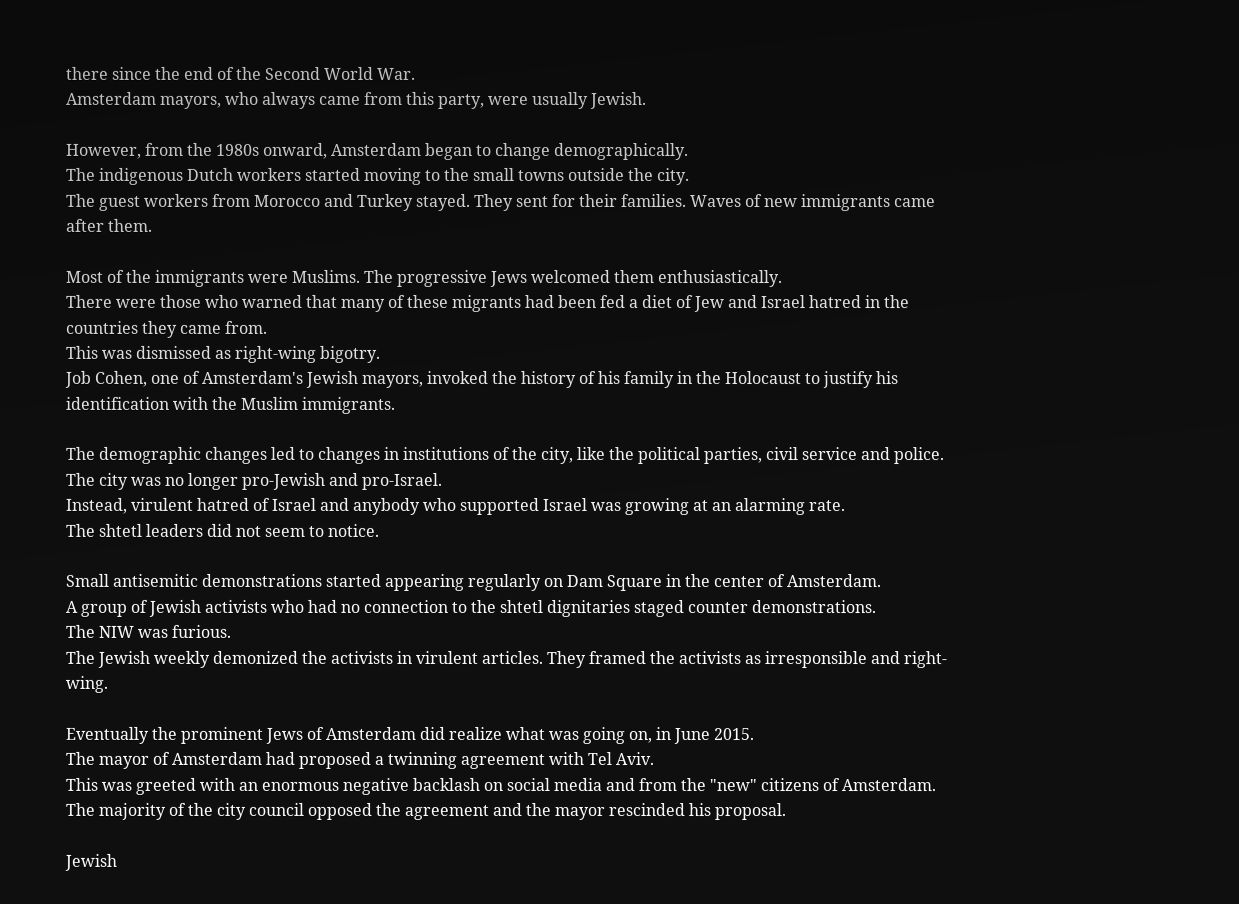there since the end of the Second World War.
Amsterdam mayors, who always came from this party, were usually Jewish.

However, from the 1980s onward, Amsterdam began to change demographically.
The indigenous Dutch workers started moving to the small towns outside the city.
The guest workers from Morocco and Turkey stayed. They sent for their families. Waves of new immigrants came after them.

Most of the immigrants were Muslims. The progressive Jews welcomed them enthusiastically.
There were those who warned that many of these migrants had been fed a diet of Jew and Israel hatred in the countries they came from.
This was dismissed as right-wing bigotry.
Job Cohen, one of Amsterdam's Jewish mayors, invoked the history of his family in the Holocaust to justify his identification with the Muslim immigrants.

The demographic changes led to changes in institutions of the city, like the political parties, civil service and police.
The city was no longer pro-Jewish and pro-Israel.
Instead, virulent hatred of Israel and anybody who supported Israel was growing at an alarming rate.
The shtetl leaders did not seem to notice.

Small antisemitic demonstrations started appearing regularly on Dam Square in the center of Amsterdam.
A group of Jewish activists who had no connection to the shtetl dignitaries staged counter demonstrations.
The NIW was furious.
The Jewish weekly demonized the activists in virulent articles. They framed the activists as irresponsible and right-wing.

Eventually the prominent Jews of Amsterdam did realize what was going on, in June 2015.
The mayor of Amsterdam had proposed a twinning agreement with Tel Aviv.
This was greeted with an enormous negative backlash on social media and from the "new" citizens of Amsterdam. The majority of the city council opposed the agreement and the mayor rescinded his proposal.

Jewish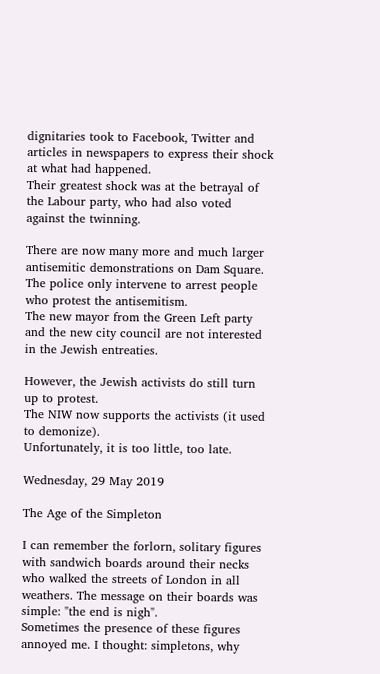dignitaries took to Facebook, Twitter and articles in newspapers to express their shock at what had happened.
Their greatest shock was at the betrayal of the Labour party, who had also voted against the twinning.

There are now many more and much larger antisemitic demonstrations on Dam Square. The police only intervene to arrest people who protest the antisemitism.
The new mayor from the Green Left party and the new city council are not interested in the Jewish entreaties.

However, the Jewish activists do still turn up to protest.
The NIW now supports the activists (it used to demonize).
Unfortunately, it is too little, too late.

Wednesday, 29 May 2019

The Age of the Simpleton

I can remember the forlorn, solitary figures with sandwich boards around their necks who walked the streets of London in all weathers. The message on their boards was simple: "the end is nigh".
Sometimes the presence of these figures annoyed me. I thought: simpletons, why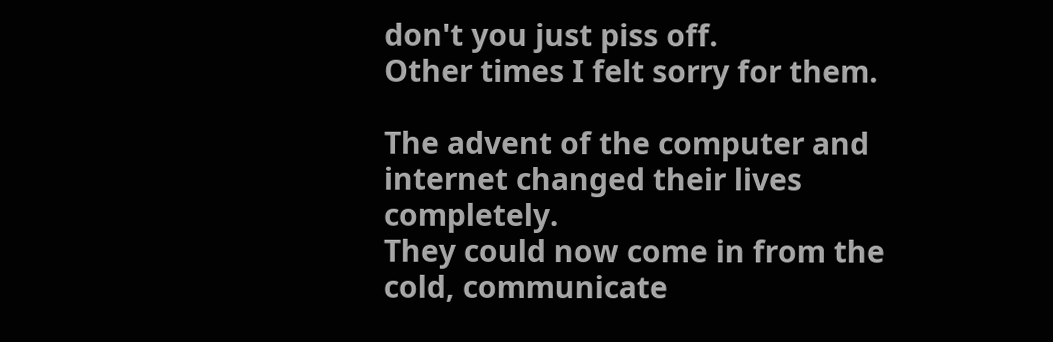don't you just piss off.
Other times I felt sorry for them.

The advent of the computer and internet changed their lives completely.
They could now come in from the cold, communicate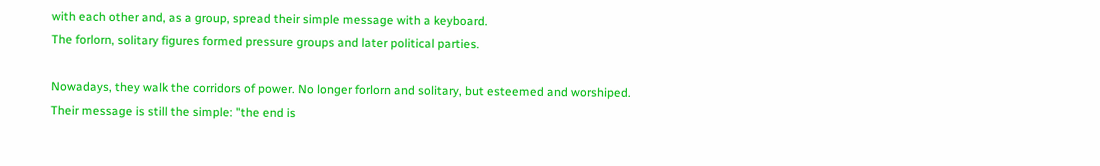with each other and, as a group, spread their simple message with a keyboard.
The forlorn, solitary figures formed pressure groups and later political parties.

Nowadays, they walk the corridors of power. No longer forlorn and solitary, but esteemed and worshiped.
Their message is still the simple: "the end is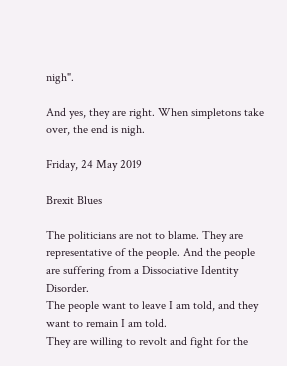nigh".

And yes, they are right. When simpletons take over, the end is nigh.

Friday, 24 May 2019

Brexit Blues

The politicians are not to blame. They are representative of the people. And the people are suffering from a Dissociative Identity Disorder.
The people want to leave I am told, and they want to remain I am told.
They are willing to revolt and fight for the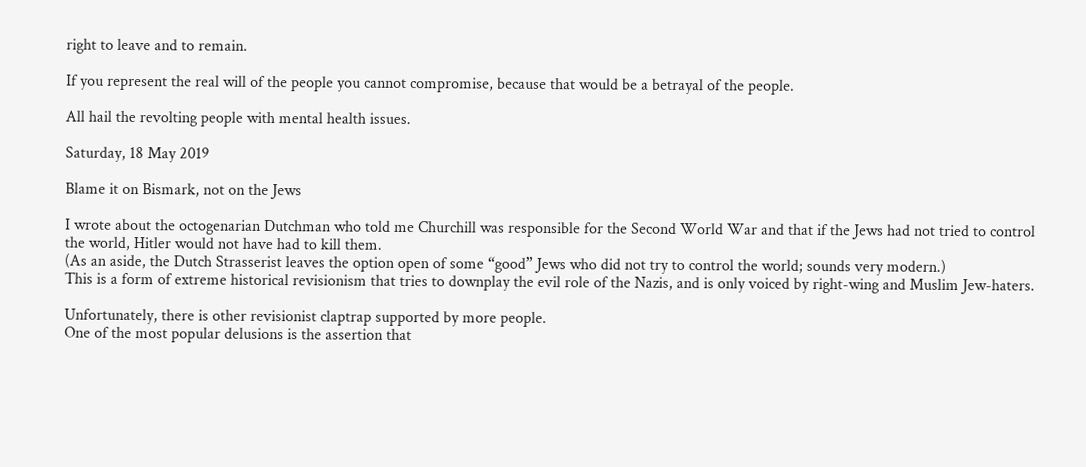right to leave and to remain.

If you represent the real will of the people you cannot compromise, because that would be a betrayal of the people.

All hail the revolting people with mental health issues.

Saturday, 18 May 2019

Blame it on Bismark, not on the Jews

I wrote about the octogenarian Dutchman who told me Churchill was responsible for the Second World War and that if the Jews had not tried to control the world, Hitler would not have had to kill them.
(As an aside, the Dutch Strasserist leaves the option open of some “good” Jews who did not try to control the world; sounds very modern.)
This is a form of extreme historical revisionism that tries to downplay the evil role of the Nazis, and is only voiced by right-wing and Muslim Jew-haters.

Unfortunately, there is other revisionist claptrap supported by more people.
One of the most popular delusions is the assertion that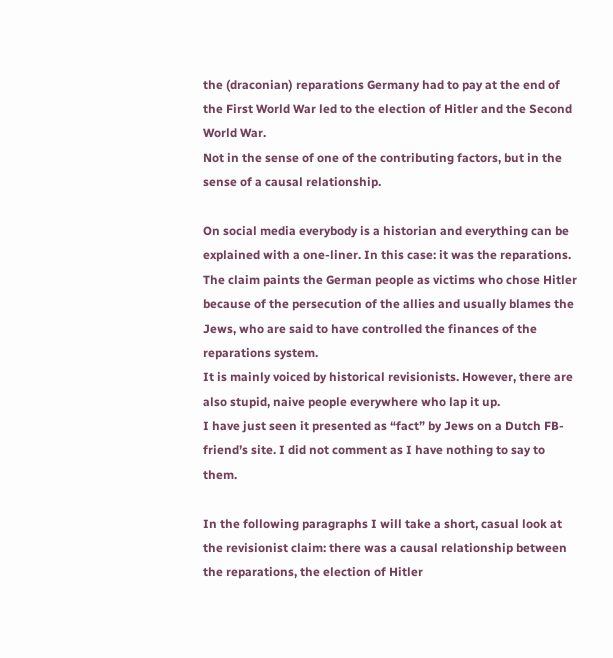the (draconian) reparations Germany had to pay at the end of the First World War led to the election of Hitler and the Second World War.
Not in the sense of one of the contributing factors, but in the sense of a causal relationship.

On social media everybody is a historian and everything can be explained with a one-liner. In this case: it was the reparations.
The claim paints the German people as victims who chose Hitler because of the persecution of the allies and usually blames the Jews, who are said to have controlled the finances of the reparations system.
It is mainly voiced by historical revisionists. However, there are also stupid, naive people everywhere who lap it up.
I have just seen it presented as “fact” by Jews on a Dutch FB-friend’s site. I did not comment as I have nothing to say to them.

In the following paragraphs I will take a short, casual look at the revisionist claim: there was a causal relationship between the reparations, the election of Hitler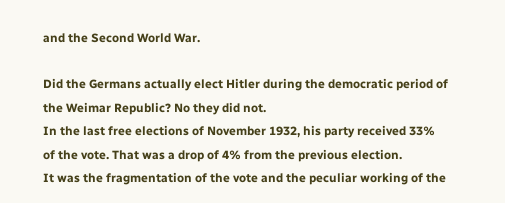and the Second World War.

Did the Germans actually elect Hitler during the democratic period of the Weimar Republic? No they did not.
In the last free elections of November 1932, his party received 33% of the vote. That was a drop of 4% from the previous election.
It was the fragmentation of the vote and the peculiar working of the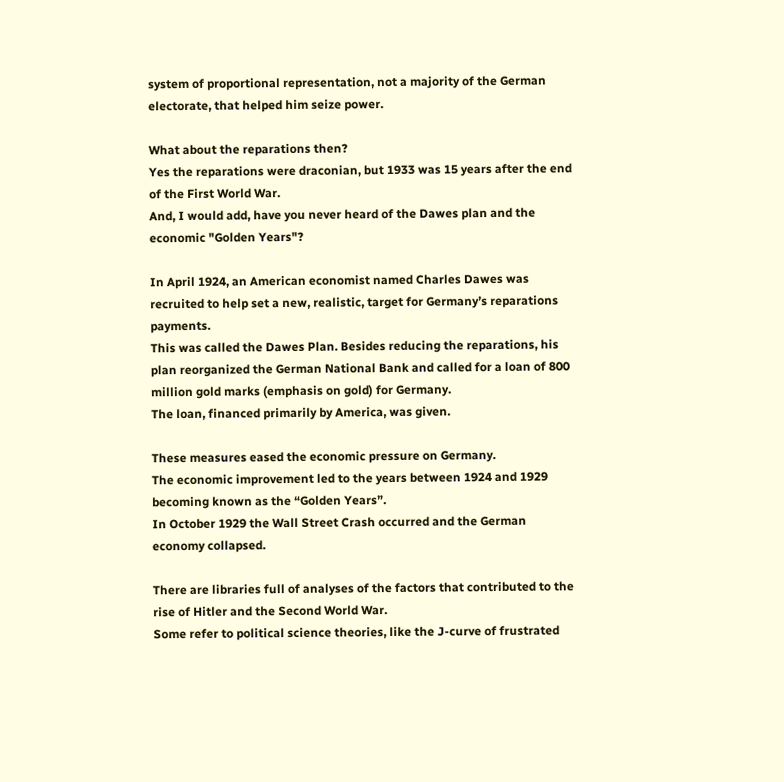system of proportional representation, not a majority of the German electorate, that helped him seize power.

What about the reparations then?
Yes the reparations were draconian, but 1933 was 15 years after the end of the First World War.
And, I would add, have you never heard of the Dawes plan and the economic "Golden Years"?

In April 1924, an American economist named Charles Dawes was recruited to help set a new, realistic, target for Germany’s reparations payments.
This was called the Dawes Plan. Besides reducing the reparations, his plan reorganized the German National Bank and called for a loan of 800 million gold marks (emphasis on gold) for Germany.
The loan, financed primarily by America, was given.

These measures eased the economic pressure on Germany.
The economic improvement led to the years between 1924 and 1929 becoming known as the “Golden Years”.
In October 1929 the Wall Street Crash occurred and the German economy collapsed.

There are libraries full of analyses of the factors that contributed to the rise of Hitler and the Second World War.
Some refer to political science theories, like the J-curve of frustrated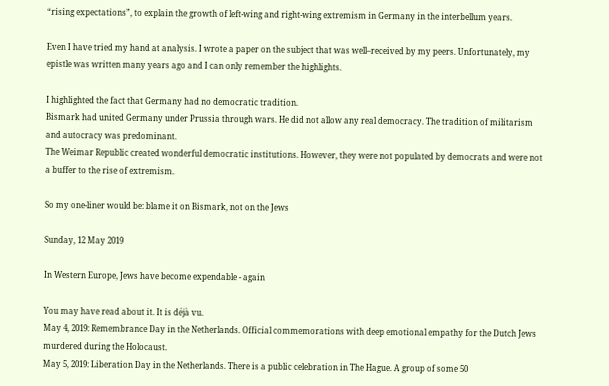“rising expectations”, to explain the growth of left-wing and right-wing extremism in Germany in the interbellum years.

Even I have tried my hand at analysis. I wrote a paper on the subject that was well–received by my peers. Unfortunately, my epistle was written many years ago and I can only remember the highlights.

I highlighted the fact that Germany had no democratic tradition.
Bismark had united Germany under Prussia through wars. He did not allow any real democracy. The tradition of militarism and autocracy was predominant.
The Weimar Republic created wonderful democratic institutions. However, they were not populated by democrats and were not a buffer to the rise of extremism.

So my one-liner would be: blame it on Bismark, not on the Jews

Sunday, 12 May 2019

In Western Europe, Jews have become expendable - again

You may have read about it. It is déjà vu.
May 4, 2019: Remembrance Day in the Netherlands. Official commemorations with deep emotional empathy for the Dutch Jews murdered during the Holocaust.
May 5, 2019: Liberation Day in the Netherlands. There is a public celebration in The Hague. A group of some 50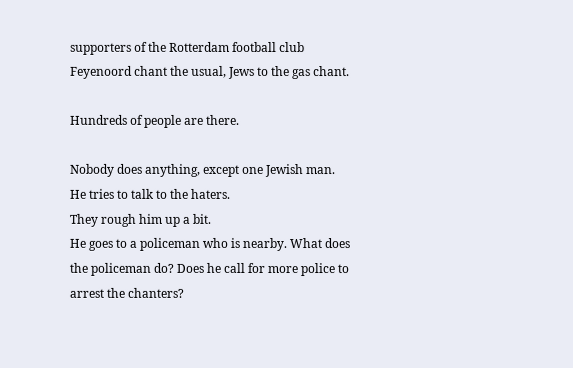supporters of the Rotterdam football club Feyenoord chant the usual, Jews to the gas chant.

Hundreds of people are there.

Nobody does anything, except one Jewish man.
He tries to talk to the haters.
They rough him up a bit.
He goes to a policeman who is nearby. What does the policeman do? Does he call for more police to arrest the chanters?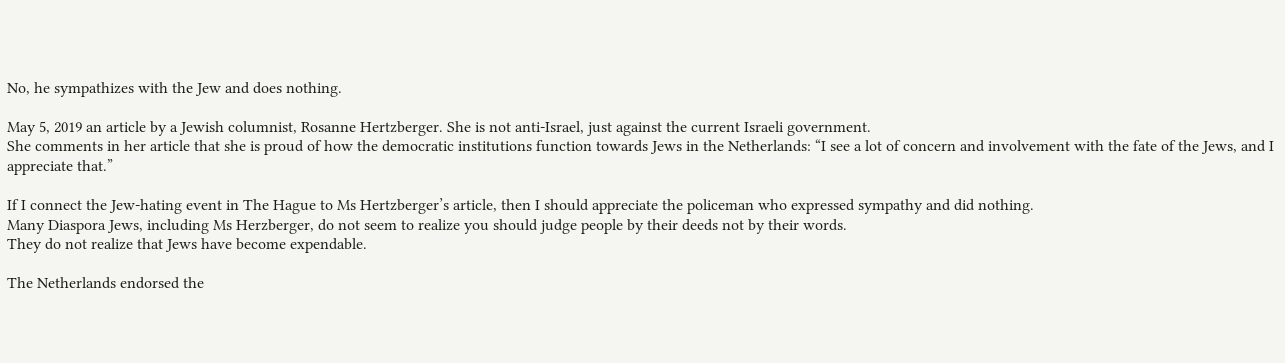No, he sympathizes with the Jew and does nothing.

May 5, 2019 an article by a Jewish columnist, Rosanne Hertzberger. She is not anti-Israel, just against the current Israeli government.
She comments in her article that she is proud of how the democratic institutions function towards Jews in the Netherlands: “I see a lot of concern and involvement with the fate of the Jews, and I appreciate that.”

If I connect the Jew-hating event in The Hague to Ms Hertzberger’s article, then I should appreciate the policeman who expressed sympathy and did nothing.
Many Diaspora Jews, including Ms Herzberger, do not seem to realize you should judge people by their deeds not by their words.
They do not realize that Jews have become expendable.

The Netherlands endorsed the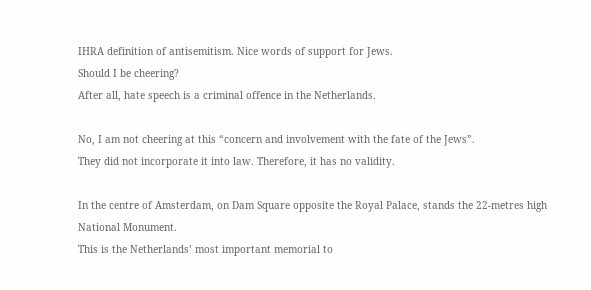IHRA definition of antisemitism. Nice words of support for Jews.
Should I be cheering?
After all, hate speech is a criminal offence in the Netherlands.

No, I am not cheering at this “concern and involvement with the fate of the Jews”.
They did not incorporate it into law. Therefore, it has no validity.

In the centre of Amsterdam, on Dam Square opposite the Royal Palace, stands the 22-metres high National Monument.
This is the Netherlands’ most important memorial to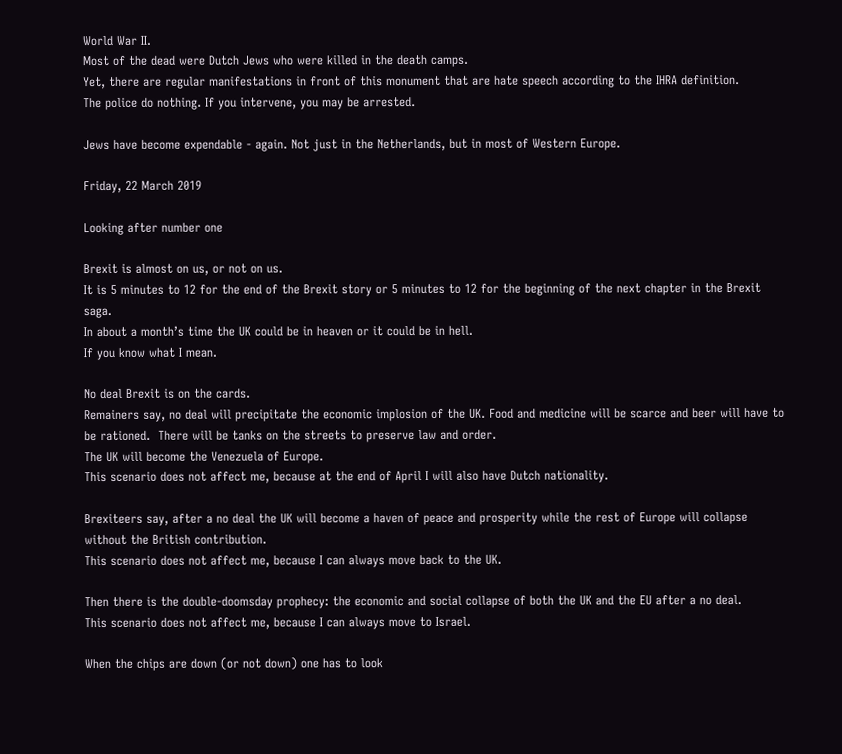World War II.
Most of the dead were Dutch Jews who were killed in the death camps.
Yet, there are regular manifestations in front of this monument that are hate speech according to the IHRA definition.
The police do nothing. If you intervene, you may be arrested.

Jews have become expendable - again. Not just in the Netherlands, but in most of Western Europe.

Friday, 22 March 2019

Looking after number one

Brexit is almost on us, or not on us.
It is 5 minutes to 12 for the end of the Brexit story or 5 minutes to 12 for the beginning of the next chapter in the Brexit saga.
In about a month’s time the UK could be in heaven or it could be in hell.
If you know what I mean.

No deal Brexit is on the cards.
Remainers say, no deal will precipitate the economic implosion of the UK. Food and medicine will be scarce and beer will have to be rationed.  There will be tanks on the streets to preserve law and order.
The UK will become the Venezuela of Europe.
This scenario does not affect me, because at the end of April I will also have Dutch nationality.

Brexiteers say, after a no deal the UK will become a haven of peace and prosperity while the rest of Europe will collapse without the British contribution.
This scenario does not affect me, because I can always move back to the UK.

Then there is the double-doomsday prophecy: the economic and social collapse of both the UK and the EU after a no deal.
This scenario does not affect me, because I can always move to Israel.

When the chips are down (or not down) one has to look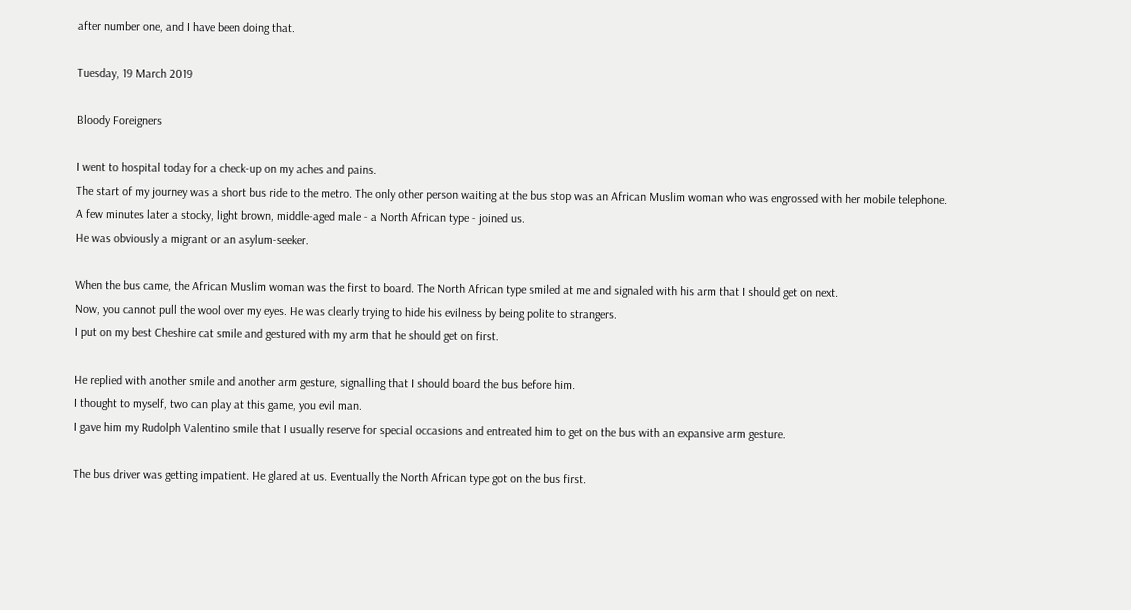after number one, and I have been doing that.

Tuesday, 19 March 2019

Bloody Foreigners

I went to hospital today for a check-up on my aches and pains.
The start of my journey was a short bus ride to the metro. The only other person waiting at the bus stop was an African Muslim woman who was engrossed with her mobile telephone.
A few minutes later a stocky, light brown, middle-aged male - a North African type - joined us.
He was obviously a migrant or an asylum-seeker.

When the bus came, the African Muslim woman was the first to board. The North African type smiled at me and signaled with his arm that I should get on next.
Now, you cannot pull the wool over my eyes. He was clearly trying to hide his evilness by being polite to strangers.
I put on my best Cheshire cat smile and gestured with my arm that he should get on first.

He replied with another smile and another arm gesture, signalling that I should board the bus before him.
I thought to myself, two can play at this game, you evil man.
I gave him my Rudolph Valentino smile that I usually reserve for special occasions and entreated him to get on the bus with an expansive arm gesture.

The bus driver was getting impatient. He glared at us. Eventually the North African type got on the bus first.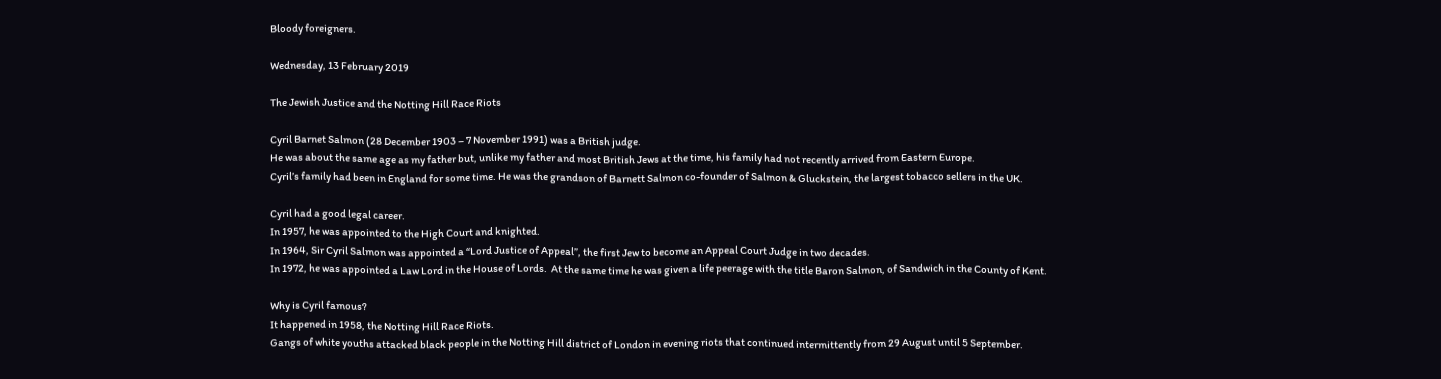Bloody foreigners.

Wednesday, 13 February 2019

The Jewish Justice and the Notting Hill Race Riots

Cyril Barnet Salmon (28 December 1903 – 7 November 1991) was a British judge.
He was about the same age as my father but, unlike my father and most British Jews at the time, his family had not recently arrived from Eastern Europe.
Cyril’s family had been in England for some time. He was the grandson of Barnett Salmon co-founder of Salmon & Gluckstein, the largest tobacco sellers in the UK.

Cyril had a good legal career.
In 1957, he was appointed to the High Court and knighted.
In 1964, Sir Cyril Salmon was appointed a “Lord Justice of Appeal”, the first Jew to become an Appeal Court Judge in two decades.
In 1972, he was appointed a Law Lord in the House of Lords.  At the same time he was given a life peerage with the title Baron Salmon, of Sandwich in the County of Kent.

Why is Cyril famous?
It happened in 1958, the Notting Hill Race Riots.
Gangs of white youths attacked black people in the Notting Hill district of London in evening riots that continued intermittently from 29 August until 5 September.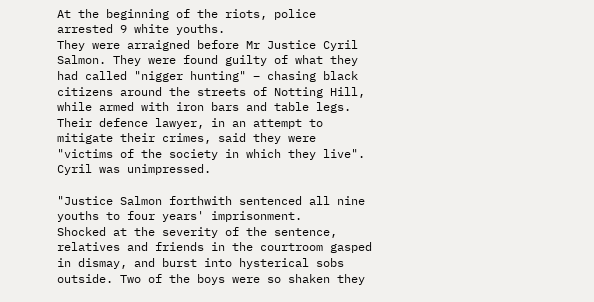At the beginning of the riots, police arrested 9 white youths.
They were arraigned before Mr Justice Cyril Salmon. They were found guilty of what they had called "nigger hunting" – chasing black citizens around the streets of Notting Hill, while armed with iron bars and table legs.
Their defence lawyer, in an attempt to mitigate their crimes, said they were "victims of the society in which they live".
Cyril was unimpressed.

"Justice Salmon forthwith sentenced all nine youths to four years' imprisonment.
Shocked at the severity of the sentence, relatives and friends in the courtroom gasped in dismay, and burst into hysterical sobs outside. Two of the boys were so shaken they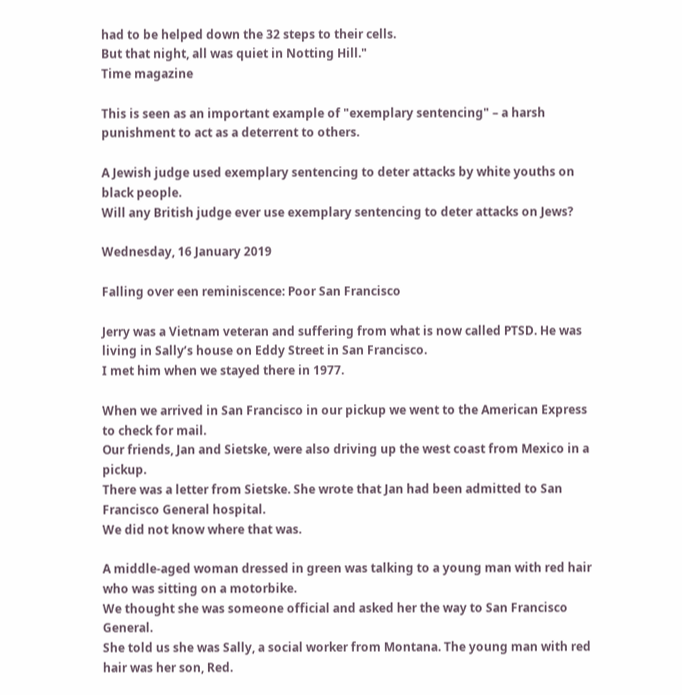had to be helped down the 32 steps to their cells.
But that night, all was quiet in Notting Hill."
Time magazine

This is seen as an important example of "exemplary sentencing" – a harsh punishment to act as a deterrent to others.

A Jewish judge used exemplary sentencing to deter attacks by white youths on black people.
Will any British judge ever use exemplary sentencing to deter attacks on Jews?

Wednesday, 16 January 2019

Falling over een reminiscence: Poor San Francisco

Jerry was a Vietnam veteran and suffering from what is now called PTSD. He was living in Sally’s house on Eddy Street in San Francisco.
I met him when we stayed there in 1977.

When we arrived in San Francisco in our pickup we went to the American Express to check for mail.
Our friends, Jan and Sietske, were also driving up the west coast from Mexico in a pickup.
There was a letter from Sietske. She wrote that Jan had been admitted to San Francisco General hospital.
We did not know where that was.

A middle-aged woman dressed in green was talking to a young man with red hair who was sitting on a motorbike.
We thought she was someone official and asked her the way to San Francisco General.
She told us she was Sally, a social worker from Montana. The young man with red hair was her son, Red.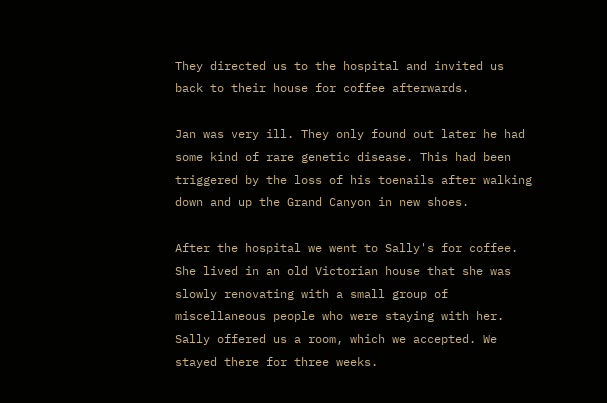They directed us to the hospital and invited us back to their house for coffee afterwards.

Jan was very ill. They only found out later he had some kind of rare genetic disease. This had been triggered by the loss of his toenails after walking down and up the Grand Canyon in new shoes.

After the hospital we went to Sally's for coffee.
She lived in an old Victorian house that she was slowly renovating with a small group of miscellaneous people who were staying with her.
Sally offered us a room, which we accepted. We stayed there for three weeks.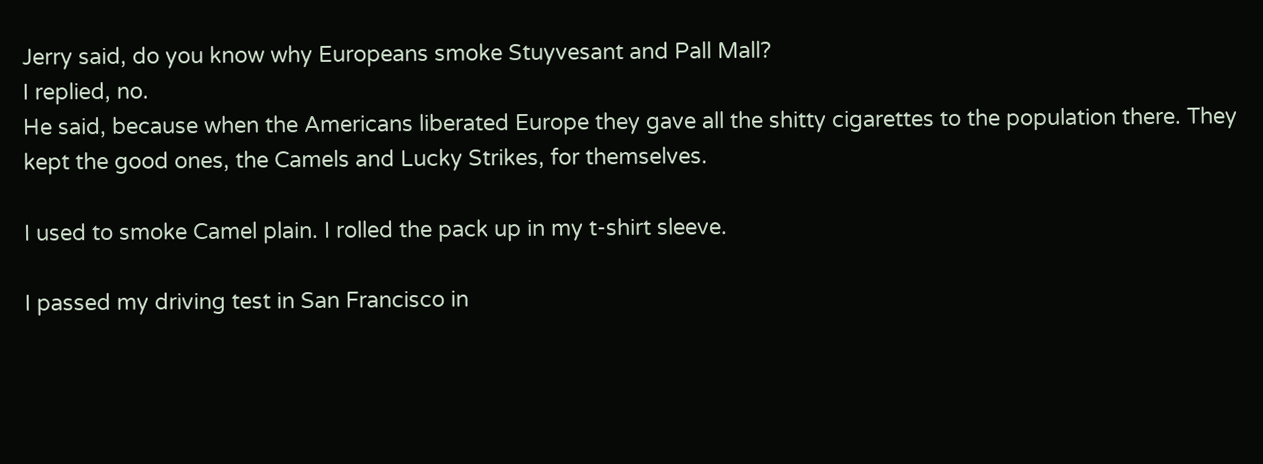Jerry said, do you know why Europeans smoke Stuyvesant and Pall Mall?
I replied, no.
He said, because when the Americans liberated Europe they gave all the shitty cigarettes to the population there. They kept the good ones, the Camels and Lucky Strikes, for themselves.

I used to smoke Camel plain. I rolled the pack up in my t-shirt sleeve.

I passed my driving test in San Francisco in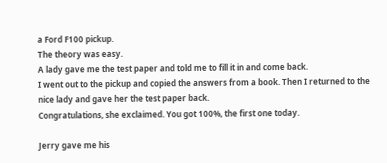a Ford F100 pickup.
The theory was easy.
A lady gave me the test paper and told me to fill it in and come back.
I went out to the pickup and copied the answers from a book. Then I returned to the nice lady and gave her the test paper back.
Congratulations, she exclaimed. You got 100%, the first one today.

Jerry gave me his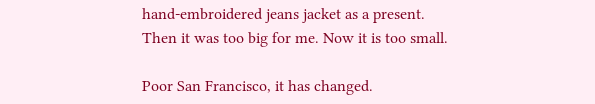hand-embroidered jeans jacket as a present.
Then it was too big for me. Now it is too small.

Poor San Francisco, it has changed.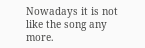Nowadays it is not like the song any more.